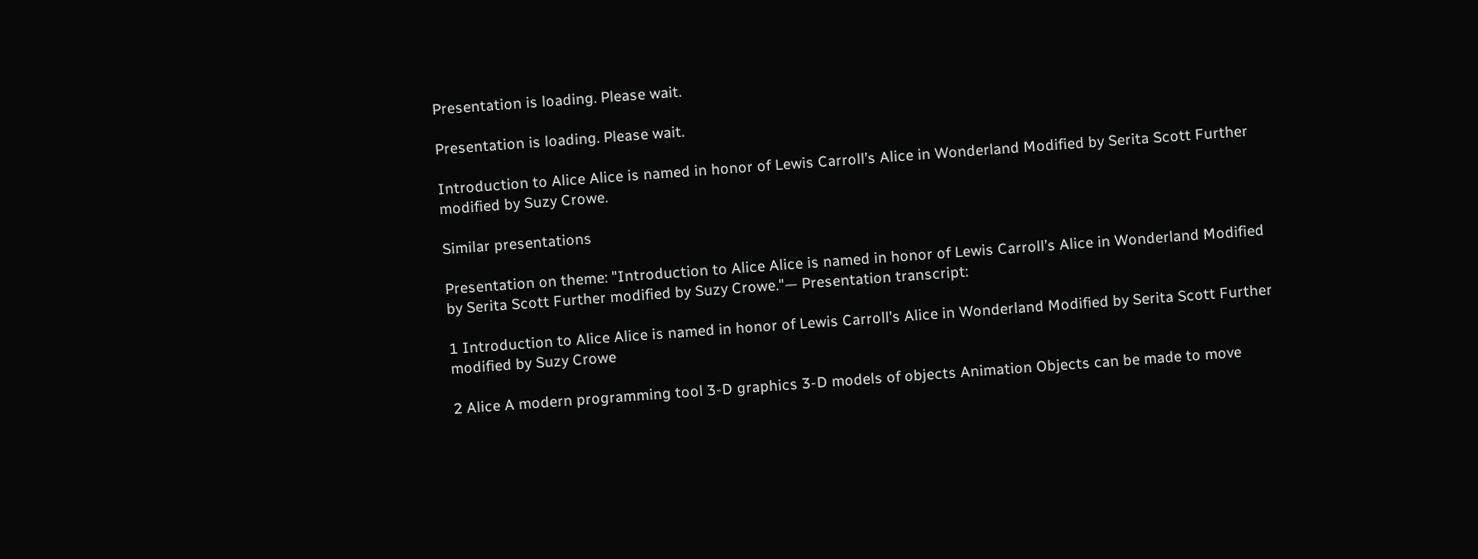Presentation is loading. Please wait.

Presentation is loading. Please wait.

Introduction to Alice Alice is named in honor of Lewis Carroll’s Alice in Wonderland Modified by Serita Scott Further modified by Suzy Crowe.

Similar presentations

Presentation on theme: "Introduction to Alice Alice is named in honor of Lewis Carroll’s Alice in Wonderland Modified by Serita Scott Further modified by Suzy Crowe."— Presentation transcript:

1 Introduction to Alice Alice is named in honor of Lewis Carroll’s Alice in Wonderland Modified by Serita Scott Further modified by Suzy Crowe

2 Alice A modern programming tool 3-D graphics 3-D models of objects Animation Objects can be made to move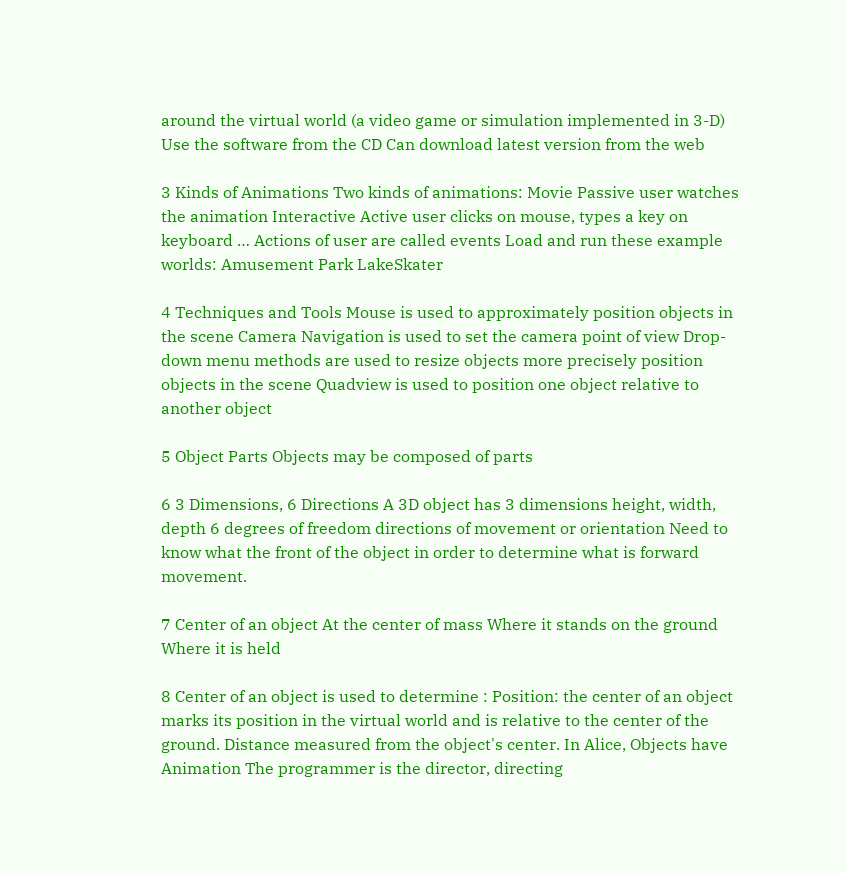around the virtual world (a video game or simulation implemented in 3-D) Use the software from the CD Can download latest version from the web

3 Kinds of Animations Two kinds of animations: Movie Passive user watches the animation Interactive Active user clicks on mouse, types a key on keyboard … Actions of user are called events Load and run these example worlds: Amusement Park LakeSkater

4 Techniques and Tools Mouse is used to approximately position objects in the scene Camera Navigation is used to set the camera point of view Drop-down menu methods are used to resize objects more precisely position objects in the scene Quadview is used to position one object relative to another object

5 Object Parts Objects may be composed of parts

6 3 Dimensions, 6 Directions A 3D object has 3 dimensions height, width, depth 6 degrees of freedom directions of movement or orientation Need to know what the front of the object in order to determine what is forward movement.

7 Center of an object At the center of mass Where it stands on the ground Where it is held

8 Center of an object is used to determine : Position: the center of an object marks its position in the virtual world and is relative to the center of the ground. Distance measured from the object's center. In Alice, Objects have Animation The programmer is the director, directing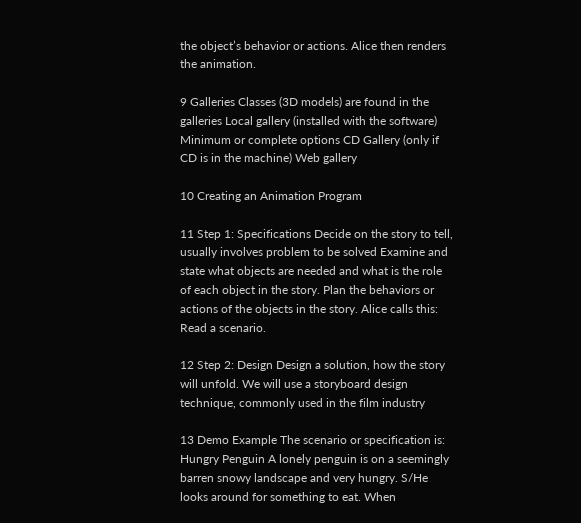the object’s behavior or actions. Alice then renders the animation.

9 Galleries Classes (3D models) are found in the galleries Local gallery (installed with the software) Minimum or complete options CD Gallery (only if CD is in the machine) Web gallery

10 Creating an Animation Program

11 Step 1: Specifications Decide on the story to tell, usually involves problem to be solved Examine and state what objects are needed and what is the role of each object in the story. Plan the behaviors or actions of the objects in the story. Alice calls this: Read a scenario.

12 Step 2: Design Design a solution, how the story will unfold. We will use a storyboard design technique, commonly used in the film industry

13 Demo Example The scenario or specification is: Hungry Penguin A lonely penguin is on a seemingly barren snowy landscape and very hungry. S/He looks around for something to eat. When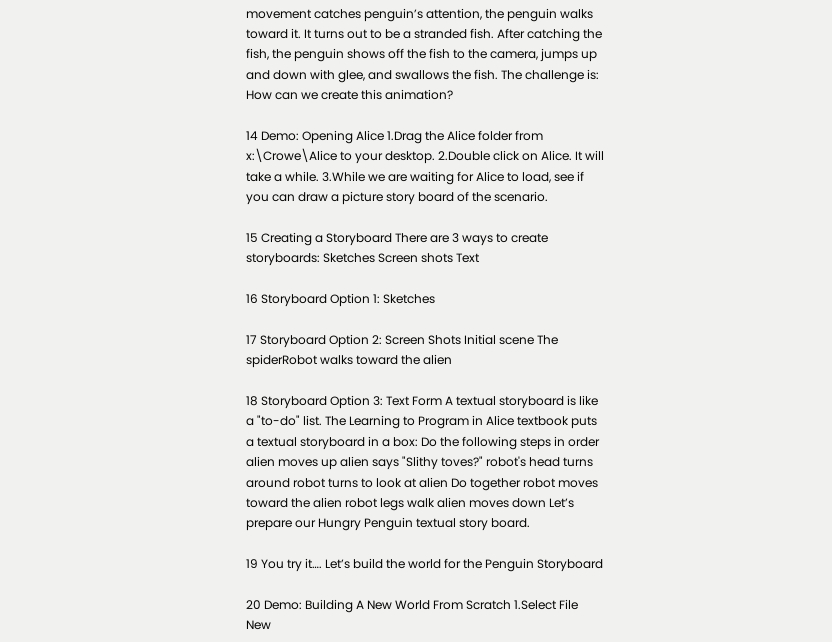movement catches penguin’s attention, the penguin walks toward it. It turns out to be a stranded fish. After catching the fish, the penguin shows off the fish to the camera, jumps up and down with glee, and swallows the fish. The challenge is: How can we create this animation?

14 Demo: Opening Alice 1.Drag the Alice folder from x:\Crowe\Alice to your desktop. 2.Double click on Alice. It will take a while. 3.While we are waiting for Alice to load, see if you can draw a picture story board of the scenario.

15 Creating a Storyboard There are 3 ways to create storyboards: Sketches Screen shots Text

16 Storyboard Option 1: Sketches

17 Storyboard Option 2: Screen Shots Initial scene The spiderRobot walks toward the alien

18 Storyboard Option 3: Text Form A textual storyboard is like a "to-do" list. The Learning to Program in Alice textbook puts a textual storyboard in a box: Do the following steps in order alien moves up alien says "Slithy toves?" robot's head turns around robot turns to look at alien Do together robot moves toward the alien robot legs walk alien moves down Let’s prepare our Hungry Penguin textual story board.

19 You try it…. Let’s build the world for the Penguin Storyboard

20 Demo: Building A New World From Scratch 1.Select File New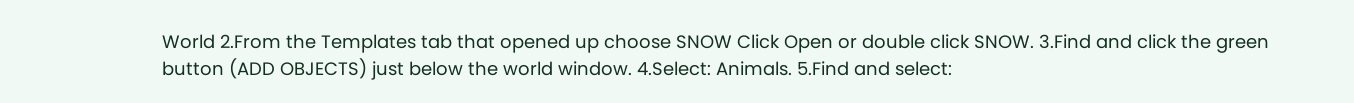World 2.From the Templates tab that opened up choose SNOW Click Open or double click SNOW. 3.Find and click the green button (ADD OBJECTS) just below the world window. 4.Select: Animals. 5.Find and select: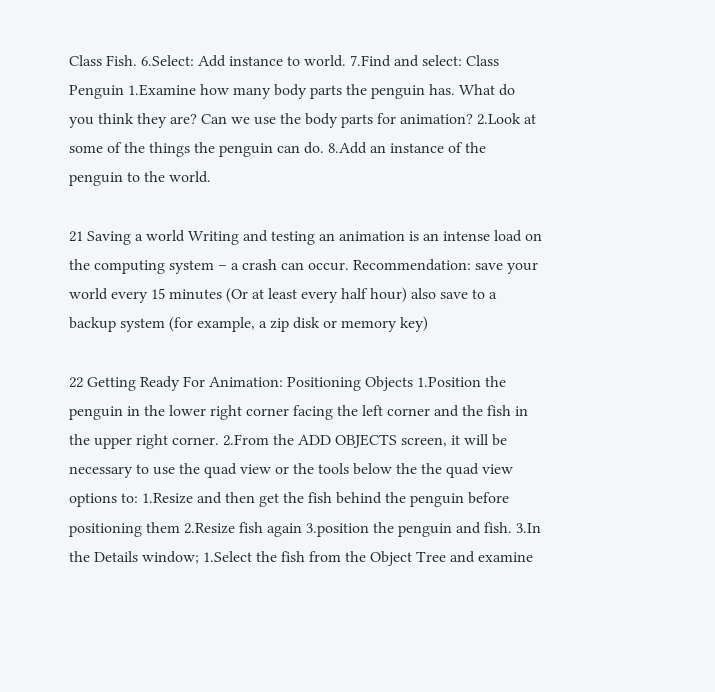Class Fish. 6.Select: Add instance to world. 7.Find and select: Class Penguin 1.Examine how many body parts the penguin has. What do you think they are? Can we use the body parts for animation? 2.Look at some of the things the penguin can do. 8.Add an instance of the penguin to the world.

21 Saving a world Writing and testing an animation is an intense load on the computing system – a crash can occur. Recommendation: save your world every 15 minutes (Or at least every half hour) also save to a backup system (for example, a zip disk or memory key)

22 Getting Ready For Animation: Positioning Objects 1.Position the penguin in the lower right corner facing the left corner and the fish in the upper right corner. 2.From the ADD OBJECTS screen, it will be necessary to use the quad view or the tools below the the quad view options to: 1.Resize and then get the fish behind the penguin before positioning them 2.Resize fish again 3.position the penguin and fish. 3.In the Details window; 1.Select the fish from the Object Tree and examine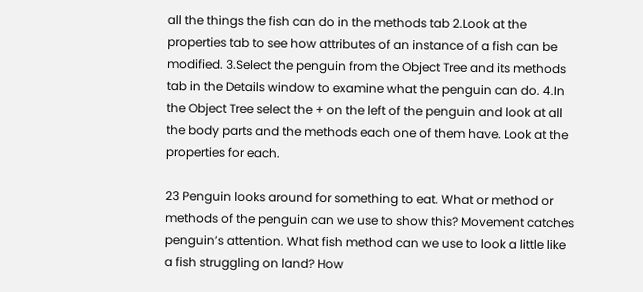all the things the fish can do in the methods tab 2.Look at the properties tab to see how attributes of an instance of a fish can be modified. 3.Select the penguin from the Object Tree and its methods tab in the Details window to examine what the penguin can do. 4.In the Object Tree select the + on the left of the penguin and look at all the body parts and the methods each one of them have. Look at the properties for each.

23 Penguin looks around for something to eat. What or method or methods of the penguin can we use to show this? Movement catches penguin’s attention. What fish method can we use to look a little like a fish struggling on land? How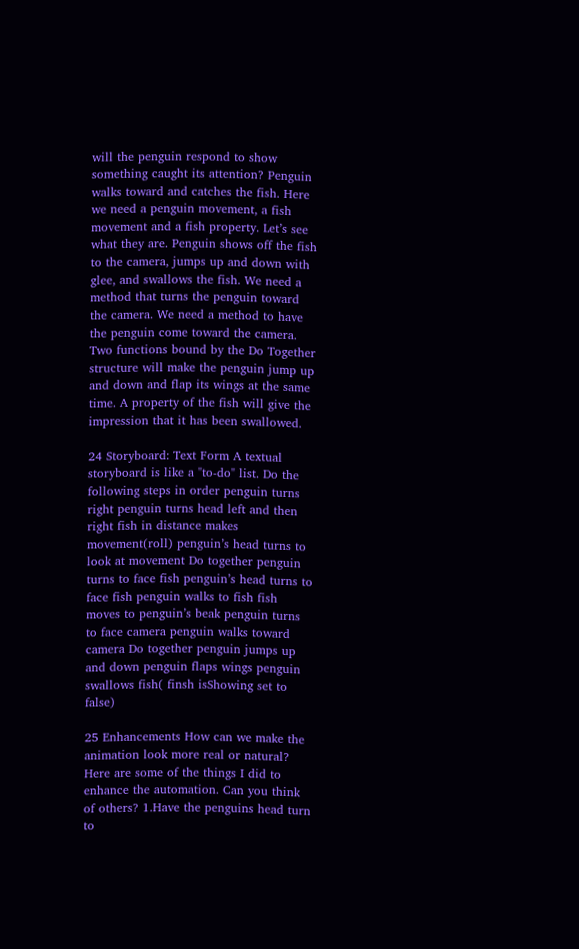will the penguin respond to show something caught its attention? Penguin walks toward and catches the fish. Here we need a penguin movement, a fish movement and a fish property. Let’s see what they are. Penguin shows off the fish to the camera, jumps up and down with glee, and swallows the fish. We need a method that turns the penguin toward the camera. We need a method to have the penguin come toward the camera. Two functions bound by the Do Together structure will make the penguin jump up and down and flap its wings at the same time. A property of the fish will give the impression that it has been swallowed.

24 Storyboard: Text Form A textual storyboard is like a "to-do" list. Do the following steps in order penguin turns right penguin turns head left and then right fish in distance makes movement(roll) penguin’s head turns to look at movement Do together penguin turns to face fish penguin’s head turns to face fish penguin walks to fish fish moves to penguin’s beak penguin turns to face camera penguin walks toward camera Do together penguin jumps up and down penguin flaps wings penguin swallows fish( finsh isShowing set to false)

25 Enhancements How can we make the animation look more real or natural? Here are some of the things I did to enhance the automation. Can you think of others? 1.Have the penguins head turn to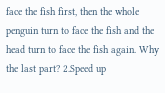face the fish first, then the whole penguin turn to face the fish and the head turn to face the fish again. Why the last part? 2.Speed up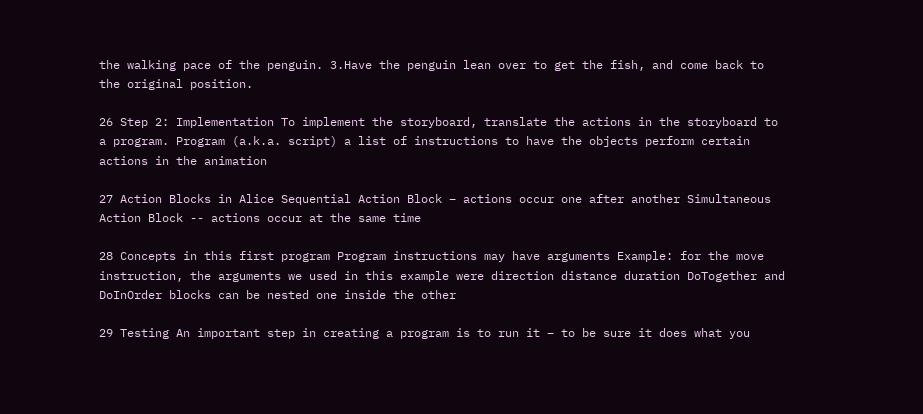the walking pace of the penguin. 3.Have the penguin lean over to get the fish, and come back to the original position.

26 Step 2: Implementation To implement the storyboard, translate the actions in the storyboard to a program. Program (a.k.a. script) a list of instructions to have the objects perform certain actions in the animation

27 Action Blocks in Alice Sequential Action Block – actions occur one after another Simultaneous Action Block -- actions occur at the same time

28 Concepts in this first program Program instructions may have arguments Example: for the move instruction, the arguments we used in this example were direction distance duration DoTogether and DoInOrder blocks can be nested one inside the other

29 Testing An important step in creating a program is to run it – to be sure it does what you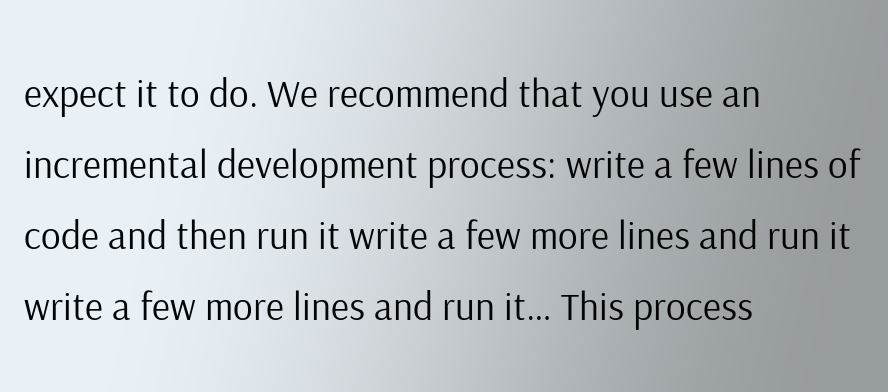expect it to do. We recommend that you use an incremental development process: write a few lines of code and then run it write a few more lines and run it write a few more lines and run it… This process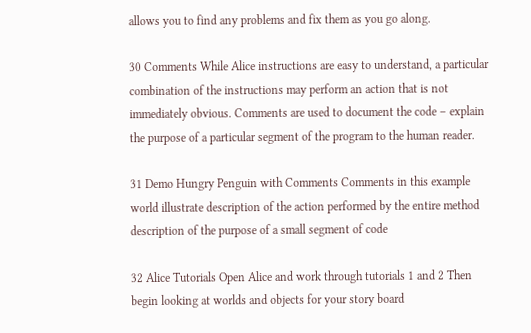allows you to find any problems and fix them as you go along.

30 Comments While Alice instructions are easy to understand, a particular combination of the instructions may perform an action that is not immediately obvious. Comments are used to document the code – explain the purpose of a particular segment of the program to the human reader.

31 Demo Hungry Penguin with Comments Comments in this example world illustrate description of the action performed by the entire method description of the purpose of a small segment of code

32 Alice Tutorials Open Alice and work through tutorials 1 and 2 Then begin looking at worlds and objects for your story board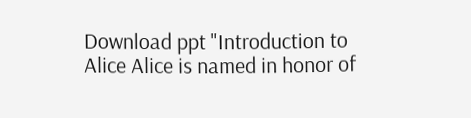Download ppt "Introduction to Alice Alice is named in honor of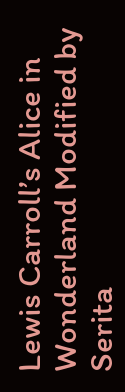Lewis Carroll’s Alice in Wonderland Modified by Serita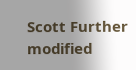Scott Further modified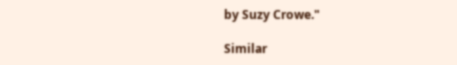by Suzy Crowe."

Similar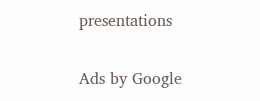presentations

Ads by Google